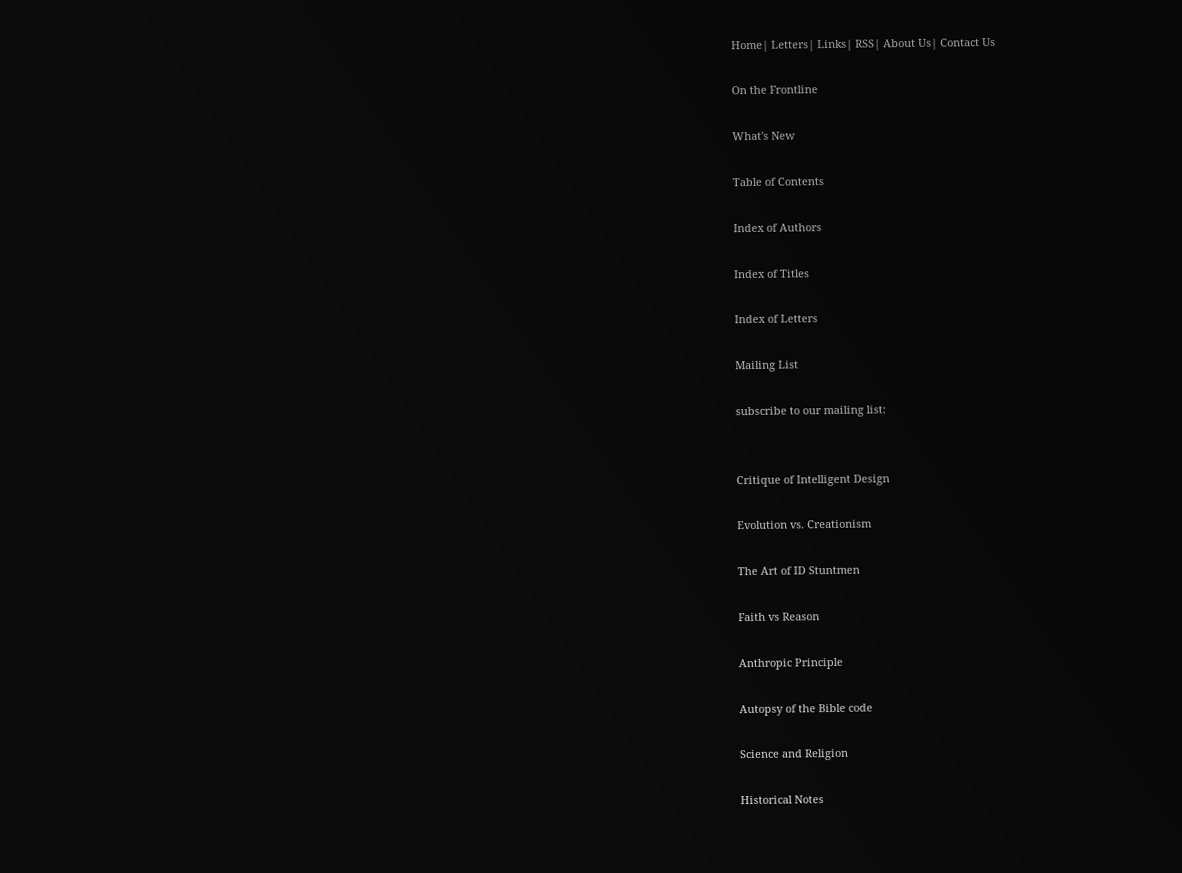Home| Letters| Links| RSS| About Us| Contact Us

On the Frontline

What's New

Table of Contents

Index of Authors

Index of Titles

Index of Letters

Mailing List

subscribe to our mailing list:


Critique of Intelligent Design

Evolution vs. Creationism

The Art of ID Stuntmen

Faith vs Reason

Anthropic Principle

Autopsy of the Bible code

Science and Religion

Historical Notes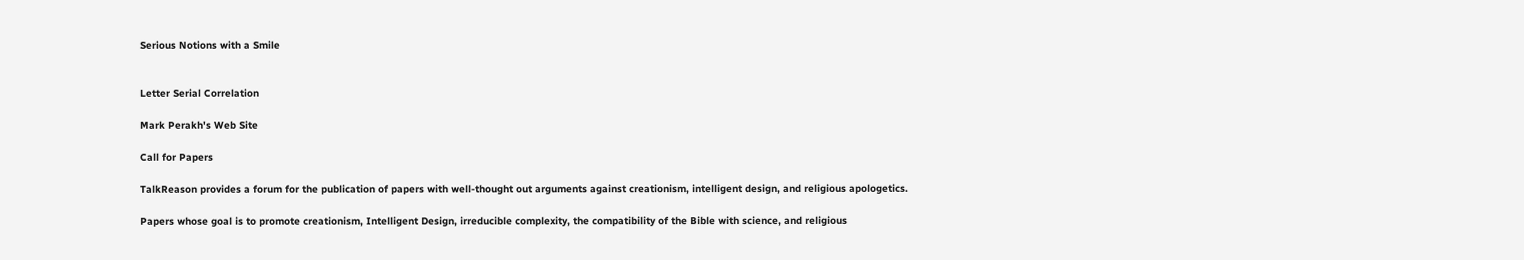Serious Notions with a Smile


Letter Serial Correlation

Mark Perakh's Web Site

Call for Papers

TalkReason provides a forum for the publication of papers with well-thought out arguments against creationism, intelligent design, and religious apologetics.

Papers whose goal is to promote creationism, Intelligent Design, irreducible complexity, the compatibility of the Bible with science, and religious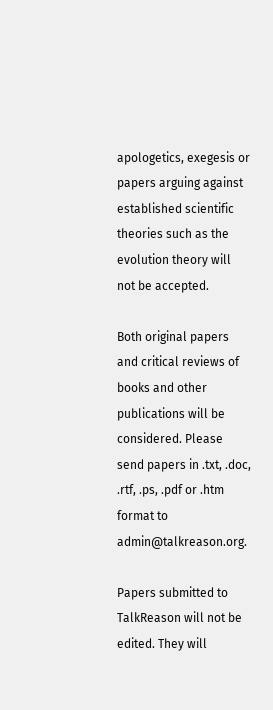apologetics, exegesis or papers arguing against established scientific theories such as the evolution theory will not be accepted.

Both original papers and critical reviews of books and other publications will be considered. Please send papers in .txt, .doc, .rtf, .ps, .pdf or .htm format to admin@talkreason.org.

Papers submitted to TalkReason will not be edited. They will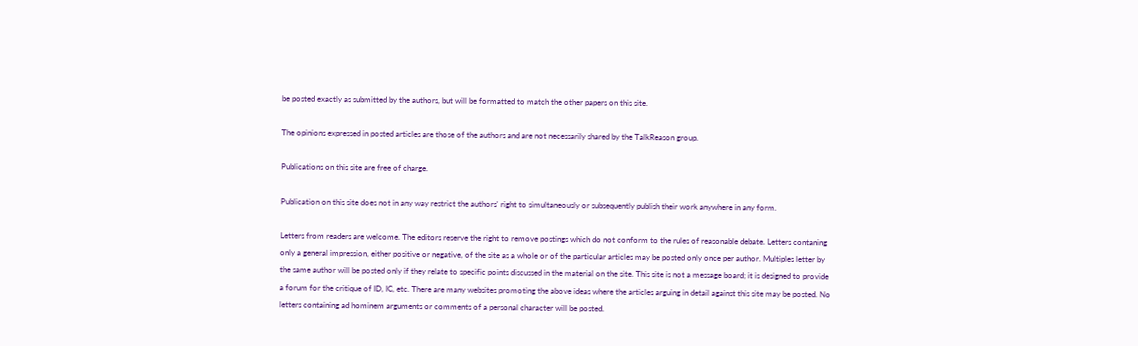be posted exactly as submitted by the authors, but will be formatted to match the other papers on this site.

The opinions expressed in posted articles are those of the authors and are not necessarily shared by the TalkReason group.

Publications on this site are free of charge.

Publication on this site does not in any way restrict the authors' right to simultaneously or subsequently publish their work anywhere in any form.

Letters from readers are welcome. The editors reserve the right to remove postings which do not conform to the rules of reasonable debate. Letters contaning only a general impression, either positive or negative, of the site as a whole or of the particular articles may be posted only once per author. Multiples letter by the same author will be posted only if they relate to specific points discussed in the material on the site. This site is not a message board; it is designed to provide a forum for the critique of ID, IC, etc. There are many websites promoting the above ideas where the articles arguing in detail against this site may be posted. No letters containing ad hominem arguments or comments of a personal character will be posted.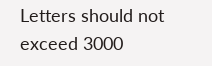Letters should not exceed 3000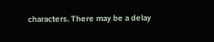characters. There may be a delay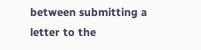between submitting a letter to the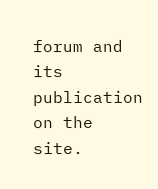forum and its publication on the site.